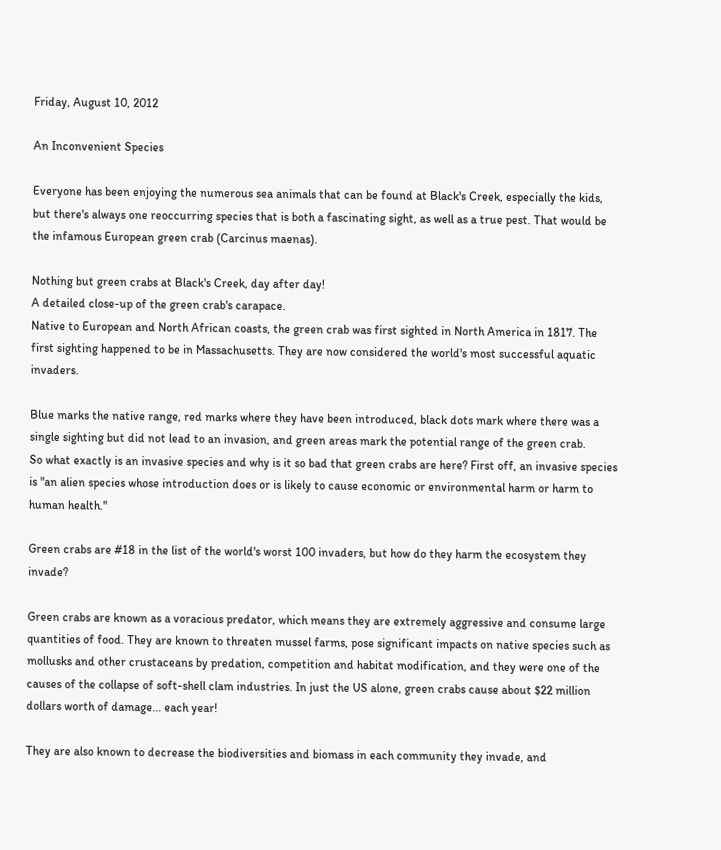Friday, August 10, 2012

An Inconvenient Species

Everyone has been enjoying the numerous sea animals that can be found at Black's Creek, especially the kids, but there's always one reoccurring species that is both a fascinating sight, as well as a true pest. That would be the infamous European green crab (Carcinus maenas).

Nothing but green crabs at Black's Creek, day after day!
A detailed close-up of the green crab's carapace.
Native to European and North African coasts, the green crab was first sighted in North America in 1817. The first sighting happened to be in Massachusetts. They are now considered the world's most successful aquatic invaders.

Blue marks the native range, red marks where they have been introduced, black dots mark where there was a single sighting but did not lead to an invasion, and green areas mark the potential range of the green crab.
So what exactly is an invasive species and why is it so bad that green crabs are here? First off, an invasive species is "an alien species whose introduction does or is likely to cause economic or environmental harm or harm to human health."

Green crabs are #18 in the list of the world's worst 100 invaders, but how do they harm the ecosystem they invade?

Green crabs are known as a voracious predator, which means they are extremely aggressive and consume large quantities of food. They are known to threaten mussel farms, pose significant impacts on native species such as mollusks and other crustaceans by predation, competition and habitat modification, and they were one of the causes of the collapse of soft-shell clam industries. In just the US alone, green crabs cause about $22 million dollars worth of damage... each year!

They are also known to decrease the biodiversities and biomass in each community they invade, and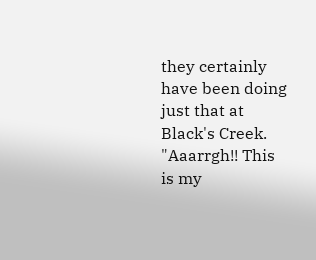they certainly have been doing just that at Black's Creek.
"Aaarrgh!! This is my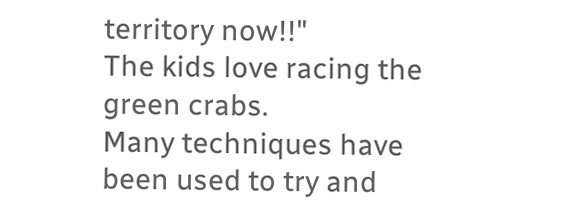territory now!!"
The kids love racing the green crabs.
Many techniques have been used to try and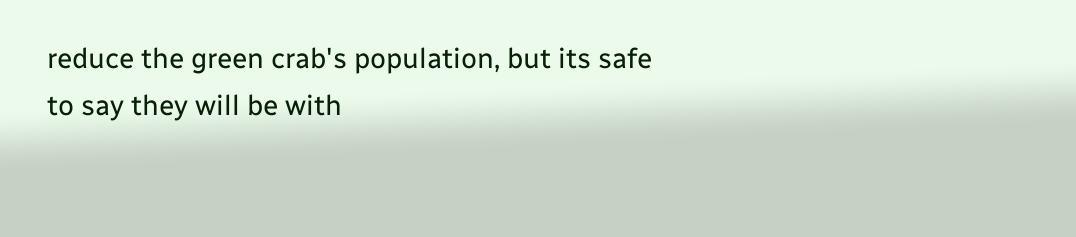reduce the green crab's population, but its safe to say they will be with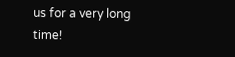us for a very long time!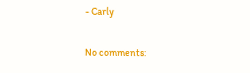- Carly

No comments: